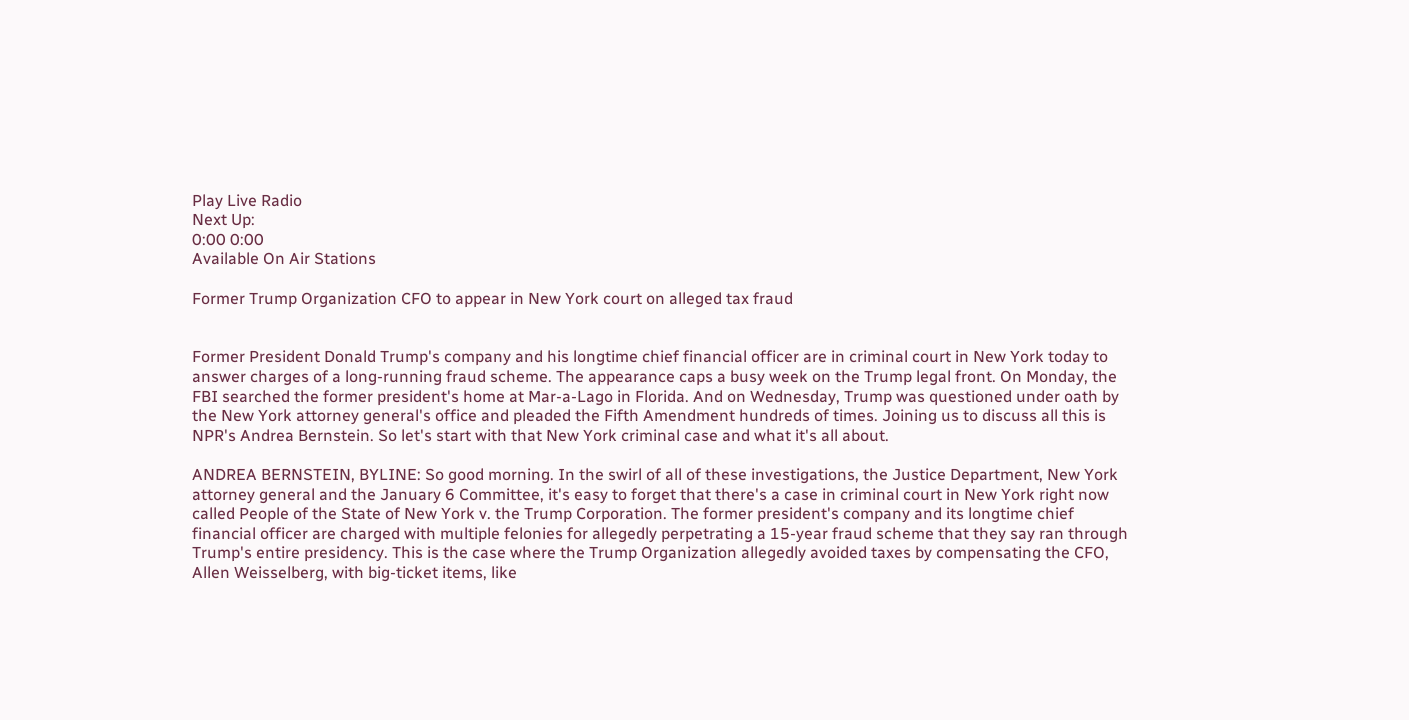Play Live Radio
Next Up:
0:00 0:00
Available On Air Stations

Former Trump Organization CFO to appear in New York court on alleged tax fraud


Former President Donald Trump's company and his longtime chief financial officer are in criminal court in New York today to answer charges of a long-running fraud scheme. The appearance caps a busy week on the Trump legal front. On Monday, the FBI searched the former president's home at Mar-a-Lago in Florida. And on Wednesday, Trump was questioned under oath by the New York attorney general's office and pleaded the Fifth Amendment hundreds of times. Joining us to discuss all this is NPR's Andrea Bernstein. So let's start with that New York criminal case and what it's all about.

ANDREA BERNSTEIN, BYLINE: So good morning. In the swirl of all of these investigations, the Justice Department, New York attorney general and the January 6 Committee, it's easy to forget that there's a case in criminal court in New York right now called People of the State of New York v. the Trump Corporation. The former president's company and its longtime chief financial officer are charged with multiple felonies for allegedly perpetrating a 15-year fraud scheme that they say ran through Trump's entire presidency. This is the case where the Trump Organization allegedly avoided taxes by compensating the CFO, Allen Weisselberg, with big-ticket items, like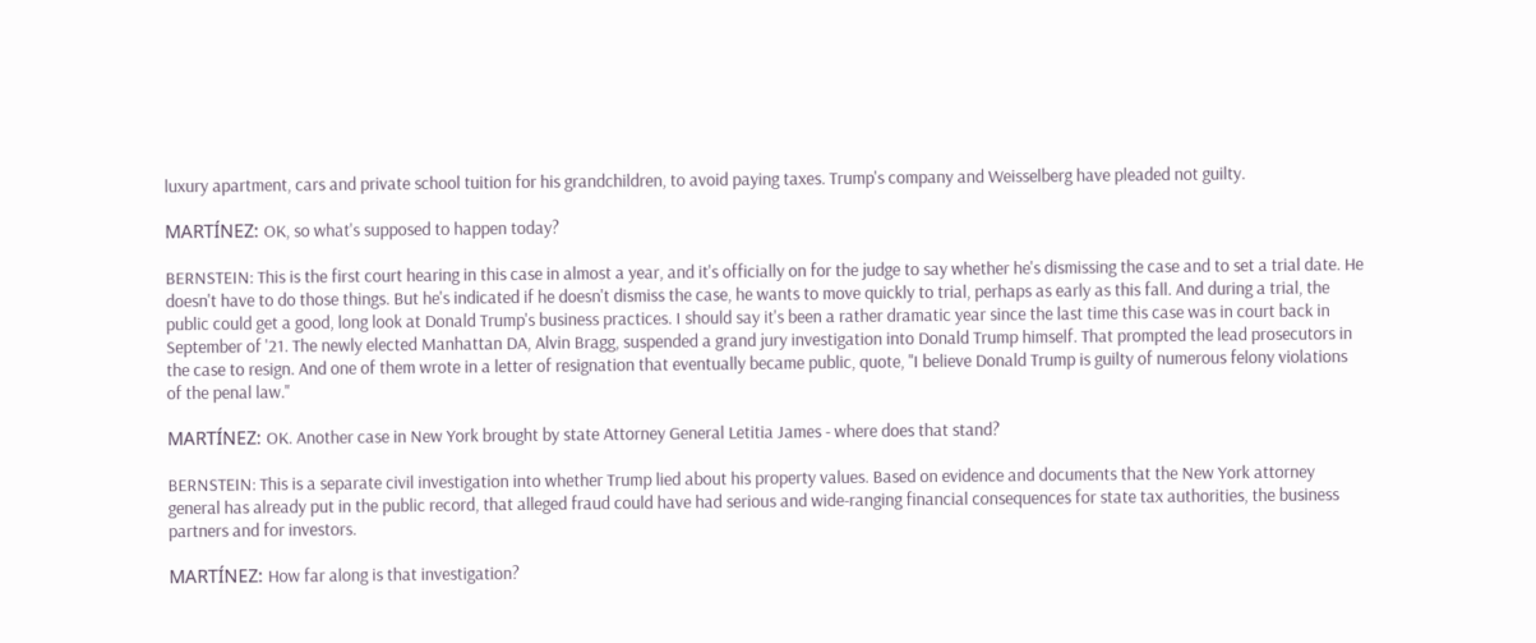luxury apartment, cars and private school tuition for his grandchildren, to avoid paying taxes. Trump's company and Weisselberg have pleaded not guilty.

MARTÍNEZ: OK, so what's supposed to happen today?

BERNSTEIN: This is the first court hearing in this case in almost a year, and it's officially on for the judge to say whether he's dismissing the case and to set a trial date. He doesn't have to do those things. But he's indicated if he doesn't dismiss the case, he wants to move quickly to trial, perhaps as early as this fall. And during a trial, the public could get a good, long look at Donald Trump's business practices. I should say it's been a rather dramatic year since the last time this case was in court back in September of '21. The newly elected Manhattan DA, Alvin Bragg, suspended a grand jury investigation into Donald Trump himself. That prompted the lead prosecutors in the case to resign. And one of them wrote in a letter of resignation that eventually became public, quote, "I believe Donald Trump is guilty of numerous felony violations of the penal law."

MARTÍNEZ: OK. Another case in New York brought by state Attorney General Letitia James - where does that stand?

BERNSTEIN: This is a separate civil investigation into whether Trump lied about his property values. Based on evidence and documents that the New York attorney general has already put in the public record, that alleged fraud could have had serious and wide-ranging financial consequences for state tax authorities, the business partners and for investors.

MARTÍNEZ: How far along is that investigation?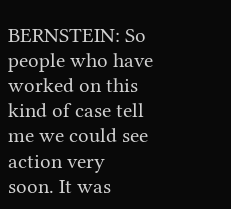BERNSTEIN: So people who have worked on this kind of case tell me we could see action very soon. It was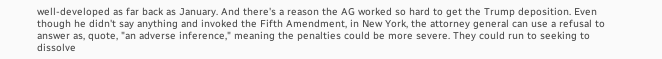well-developed as far back as January. And there's a reason the AG worked so hard to get the Trump deposition. Even though he didn't say anything and invoked the Fifth Amendment, in New York, the attorney general can use a refusal to answer as, quote, "an adverse inference," meaning the penalties could be more severe. They could run to seeking to dissolve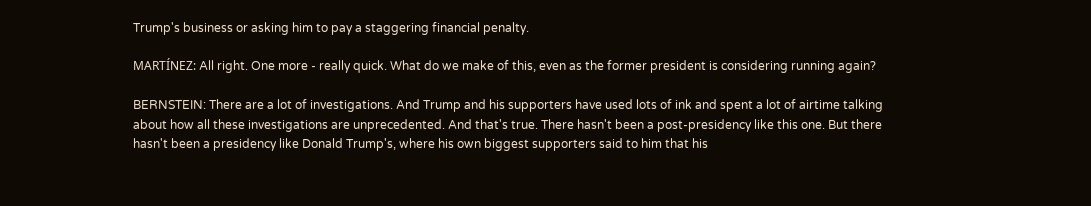Trump's business or asking him to pay a staggering financial penalty.

MARTÍNEZ: All right. One more - really quick. What do we make of this, even as the former president is considering running again?

BERNSTEIN: There are a lot of investigations. And Trump and his supporters have used lots of ink and spent a lot of airtime talking about how all these investigations are unprecedented. And that's true. There hasn't been a post-presidency like this one. But there hasn't been a presidency like Donald Trump's, where his own biggest supporters said to him that his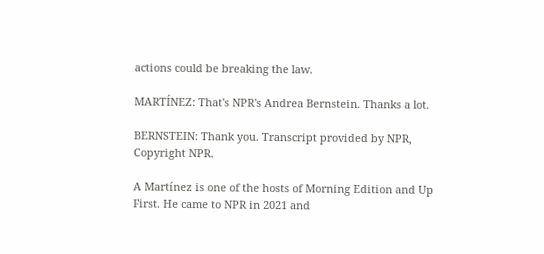actions could be breaking the law.

MARTÍNEZ: That's NPR's Andrea Bernstein. Thanks a lot.

BERNSTEIN: Thank you. Transcript provided by NPR, Copyright NPR.

A Martínez is one of the hosts of Morning Edition and Up First. He came to NPR in 2021 and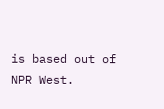is based out of NPR West.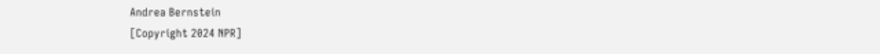Andrea Bernstein
[Copyright 2024 NPR]